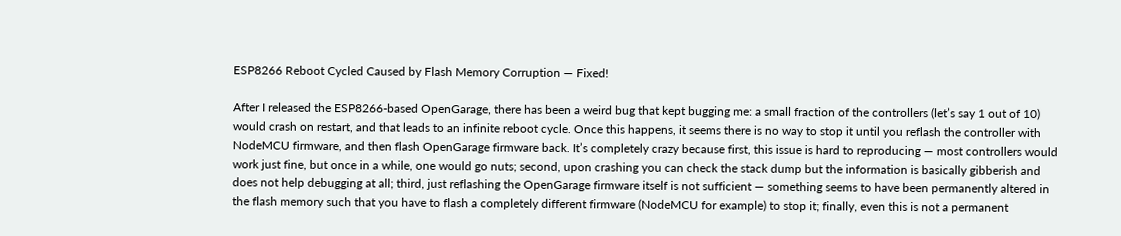ESP8266 Reboot Cycled Caused by Flash Memory Corruption — Fixed!

After I released the ESP8266-based OpenGarage, there has been a weird bug that kept bugging me: a small fraction of the controllers (let’s say 1 out of 10) would crash on restart, and that leads to an infinite reboot cycle. Once this happens, it seems there is no way to stop it until you reflash the controller with NodeMCU firmware, and then flash OpenGarage firmware back. It’s completely crazy because first, this issue is hard to reproducing — most controllers would work just fine, but once in a while, one would go nuts; second, upon crashing you can check the stack dump but the information is basically gibberish and does not help debugging at all; third, just reflashing the OpenGarage firmware itself is not sufficient — something seems to have been permanently altered in the flash memory such that you have to flash a completely different firmware (NodeMCU for example) to stop it; finally, even this is not a permanent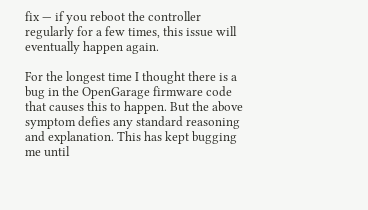fix — if you reboot the controller regularly for a few times, this issue will eventually happen again.

For the longest time I thought there is a bug in the OpenGarage firmware code that causes this to happen. But the above symptom defies any standard reasoning and explanation. This has kept bugging me until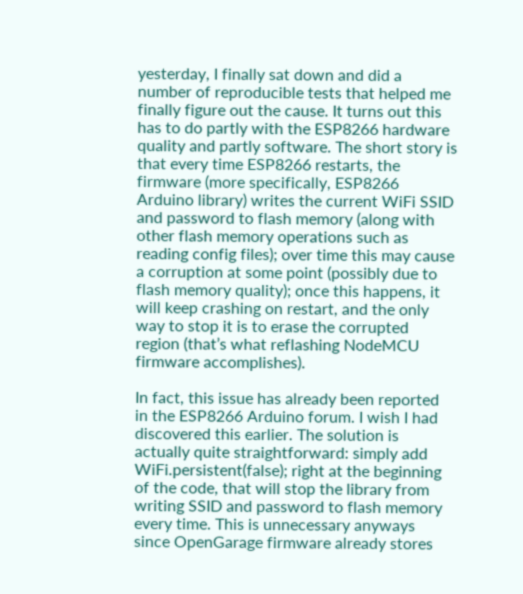yesterday, I finally sat down and did a number of reproducible tests that helped me finally figure out the cause. It turns out this has to do partly with the ESP8266 hardware quality and partly software. The short story is that every time ESP8266 restarts, the firmware (more specifically, ESP8266 Arduino library) writes the current WiFi SSID and password to flash memory (along with other flash memory operations such as reading config files); over time this may cause a corruption at some point (possibly due to flash memory quality); once this happens, it will keep crashing on restart, and the only way to stop it is to erase the corrupted region (that’s what reflashing NodeMCU firmware accomplishes).

In fact, this issue has already been reported in the ESP8266 Arduino forum. I wish I had discovered this earlier. The solution is actually quite straightforward: simply add WiFi.persistent(false); right at the beginning of the code, that will stop the library from writing SSID and password to flash memory every time. This is unnecessary anyways since OpenGarage firmware already stores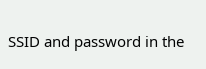SSID and password in the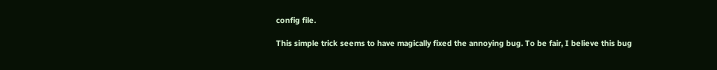config file.

This simple trick seems to have magically fixed the annoying bug. To be fair, I believe this bug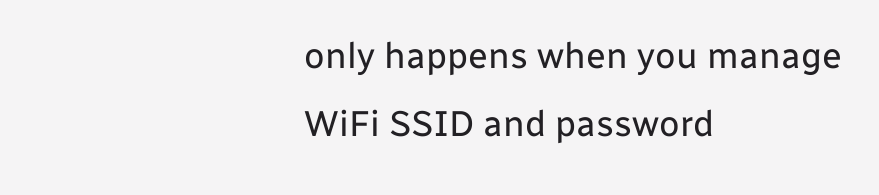only happens when you manage WiFi SSID and password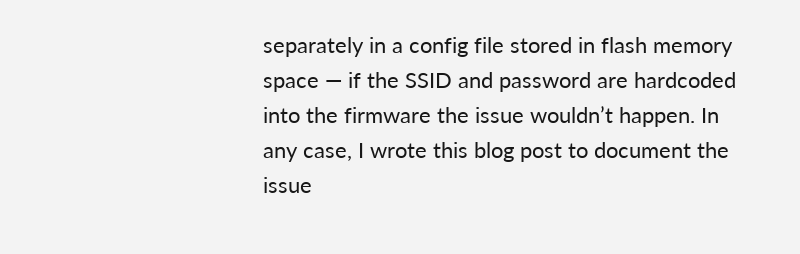separately in a config file stored in flash memory space — if the SSID and password are hardcoded into the firmware the issue wouldn’t happen. In any case, I wrote this blog post to document the issue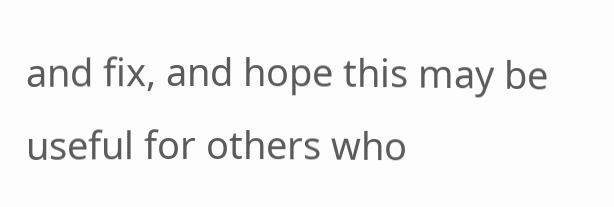and fix, and hope this may be useful for others who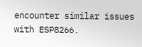encounter similar issues with ESP8266.